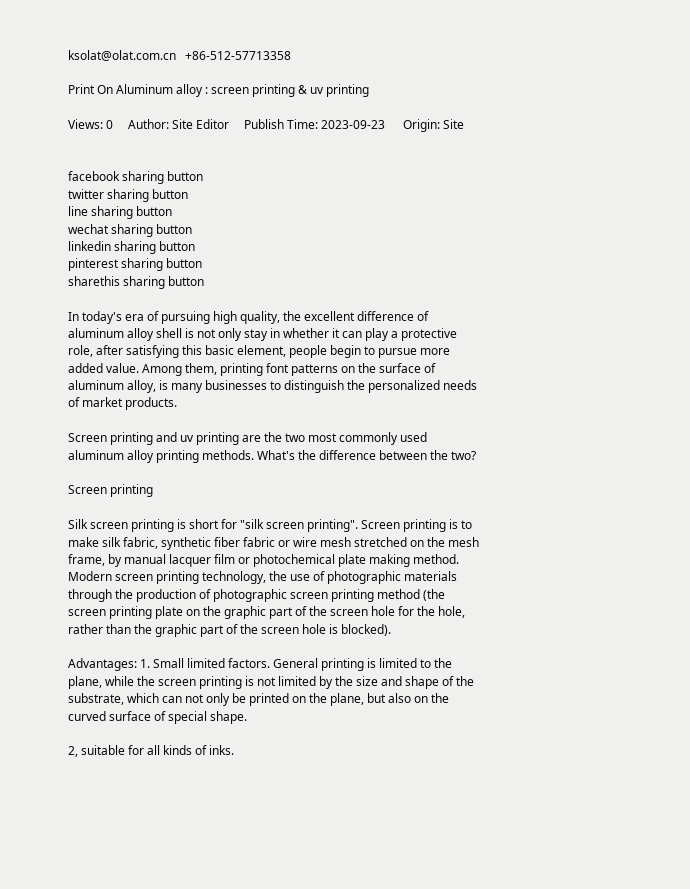ksolat@olat.com.cn   +86-512-57713358

Print On Aluminum alloy : screen printing & uv printing

Views: 0     Author: Site Editor     Publish Time: 2023-09-23      Origin: Site


facebook sharing button
twitter sharing button
line sharing button
wechat sharing button
linkedin sharing button
pinterest sharing button
sharethis sharing button

In today's era of pursuing high quality, the excellent difference of aluminum alloy shell is not only stay in whether it can play a protective role, after satisfying this basic element, people begin to pursue more added value. Among them, printing font patterns on the surface of aluminum alloy, is many businesses to distinguish the personalized needs of market products.

Screen printing and uv printing are the two most commonly used aluminum alloy printing methods. What's the difference between the two?

Screen printing

Silk screen printing is short for "silk screen printing". Screen printing is to make silk fabric, synthetic fiber fabric or wire mesh stretched on the mesh frame, by manual lacquer film or photochemical plate making method. Modern screen printing technology, the use of photographic materials through the production of photographic screen printing method (the screen printing plate on the graphic part of the screen hole for the hole, rather than the graphic part of the screen hole is blocked).

Advantages: 1. Small limited factors. General printing is limited to the plane, while the screen printing is not limited by the size and shape of the substrate, which can not only be printed on the plane, but also on the curved surface of special shape.

2, suitable for all kinds of inks.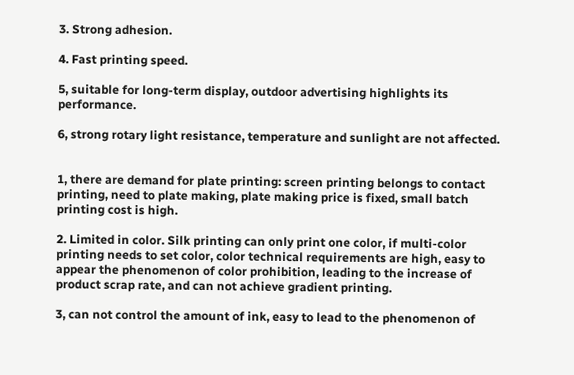3. Strong adhesion.

4. Fast printing speed.

5, suitable for long-term display, outdoor advertising highlights its performance.

6, strong rotary light resistance, temperature and sunlight are not affected.


1, there are demand for plate printing: screen printing belongs to contact printing, need to plate making, plate making price is fixed, small batch printing cost is high.

2. Limited in color. Silk printing can only print one color, if multi-color printing needs to set color, color technical requirements are high, easy to appear the phenomenon of color prohibition, leading to the increase of product scrap rate, and can not achieve gradient printing.

3, can not control the amount of ink, easy to lead to the phenomenon of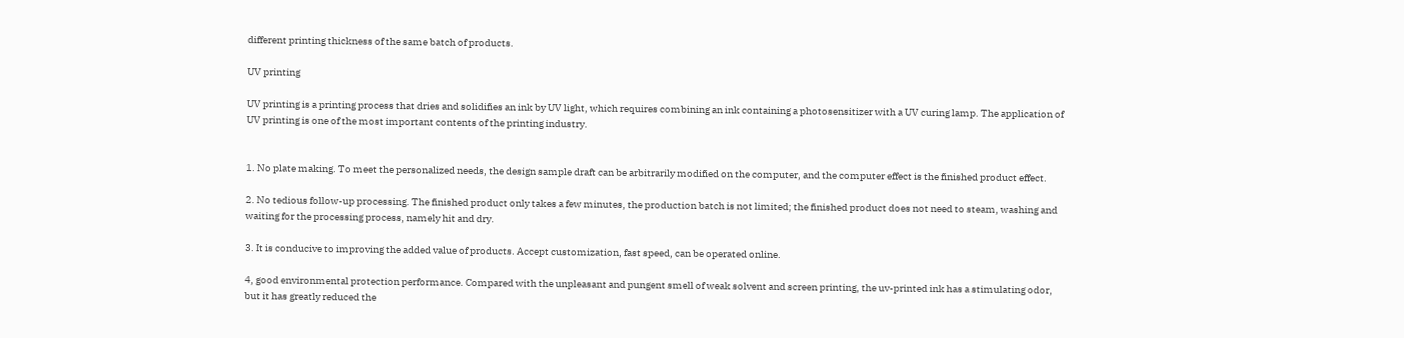different printing thickness of the same batch of products.

UV printing

UV printing is a printing process that dries and solidifies an ink by UV light, which requires combining an ink containing a photosensitizer with a UV curing lamp. The application of UV printing is one of the most important contents of the printing industry.


1. No plate making. To meet the personalized needs, the design sample draft can be arbitrarily modified on the computer, and the computer effect is the finished product effect.

2. No tedious follow-up processing. The finished product only takes a few minutes, the production batch is not limited; the finished product does not need to steam, washing and waiting for the processing process, namely hit and dry.

3. It is conducive to improving the added value of products. Accept customization, fast speed, can be operated online.

4, good environmental protection performance. Compared with the unpleasant and pungent smell of weak solvent and screen printing, the uv-printed ink has a stimulating odor, but it has greatly reduced the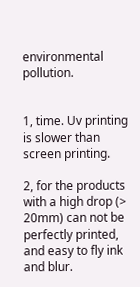environmental pollution.


1, time. Uv printing is slower than screen printing.

2, for the products with a high drop (> 20mm) can not be perfectly printed, and easy to fly ink and blur.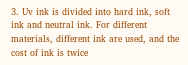3. Uv ink is divided into hard ink, soft ink and neutral ink. For different materials, different ink are used, and the cost of ink is twice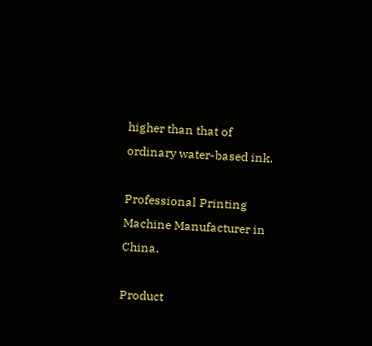higher than that of ordinary water-based ink.

Professional Printing Machine Manufacturer in China.

Product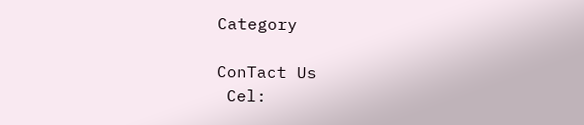Category

ConTact Us
 Cel: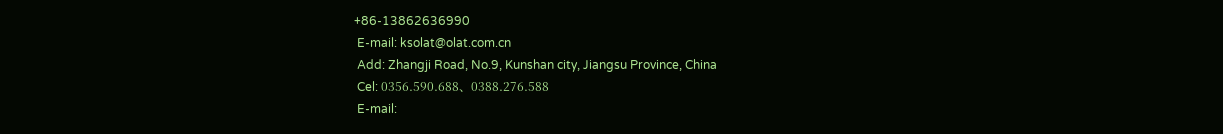+86-13862636990
 E-mail: ksolat@olat.com.cn
 Add: Zhangji Road, No.9, Kunshan city, Jiangsu Province, China
 Cel: 0356.590.688、0388.276.588
 E-mail: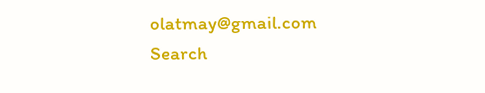olatmay@gmail.com
Search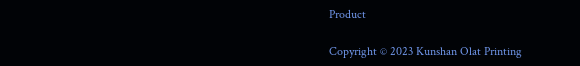Product

Copyright © 2023 Kunshan Olat Printing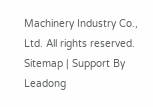Machinery Industry Co., Ltd. All rights reserved. Sitemap | Support By Leadong